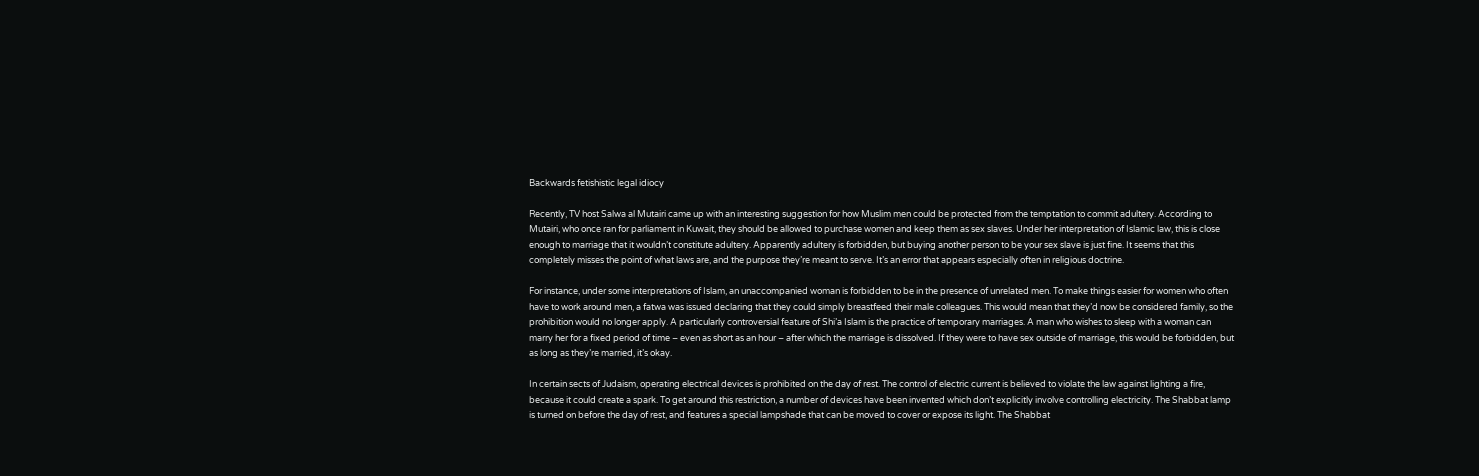Backwards fetishistic legal idiocy

Recently, TV host Salwa al Mutairi came up with an interesting suggestion for how Muslim men could be protected from the temptation to commit adultery. According to Mutairi, who once ran for parliament in Kuwait, they should be allowed to purchase women and keep them as sex slaves. Under her interpretation of Islamic law, this is close enough to marriage that it wouldn’t constitute adultery. Apparently adultery is forbidden, but buying another person to be your sex slave is just fine. It seems that this completely misses the point of what laws are, and the purpose they’re meant to serve. It’s an error that appears especially often in religious doctrine.

For instance, under some interpretations of Islam, an unaccompanied woman is forbidden to be in the presence of unrelated men. To make things easier for women who often have to work around men, a fatwa was issued declaring that they could simply breastfeed their male colleagues. This would mean that they’d now be considered family, so the prohibition would no longer apply. A particularly controversial feature of Shi’a Islam is the practice of temporary marriages. A man who wishes to sleep with a woman can marry her for a fixed period of time – even as short as an hour – after which the marriage is dissolved. If they were to have sex outside of marriage, this would be forbidden, but as long as they’re married, it’s okay.

In certain sects of Judaism, operating electrical devices is prohibited on the day of rest. The control of electric current is believed to violate the law against lighting a fire, because it could create a spark. To get around this restriction, a number of devices have been invented which don’t explicitly involve controlling electricity. The Shabbat lamp is turned on before the day of rest, and features a special lampshade that can be moved to cover or expose its light. The Shabbat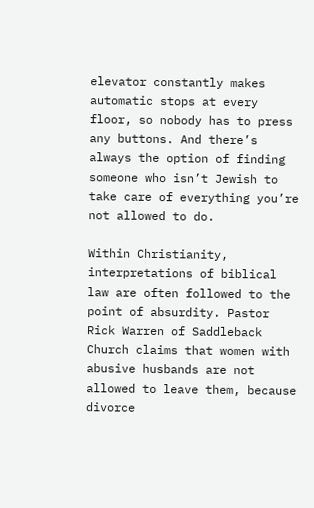elevator constantly makes automatic stops at every floor, so nobody has to press any buttons. And there’s always the option of finding someone who isn’t Jewish to take care of everything you’re not allowed to do.

Within Christianity, interpretations of biblical law are often followed to the point of absurdity. Pastor Rick Warren of Saddleback Church claims that women with abusive husbands are not allowed to leave them, because divorce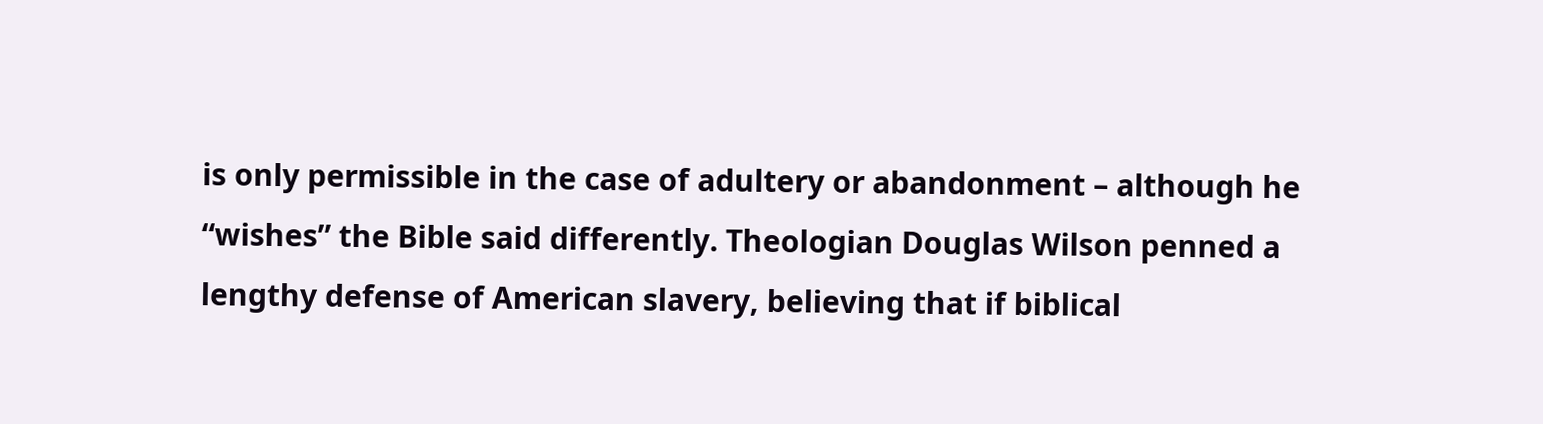is only permissible in the case of adultery or abandonment – although he “wishes” the Bible said differently. Theologian Douglas Wilson penned a lengthy defense of American slavery, believing that if biblical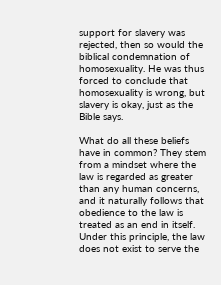support for slavery was rejected, then so would the biblical condemnation of homosexuality. He was thus forced to conclude that homosexuality is wrong, but slavery is okay, just as the Bible says.

What do all these beliefs have in common? They stem from a mindset where the law is regarded as greater than any human concerns, and it naturally follows that obedience to the law is treated as an end in itself. Under this principle, the law does not exist to serve the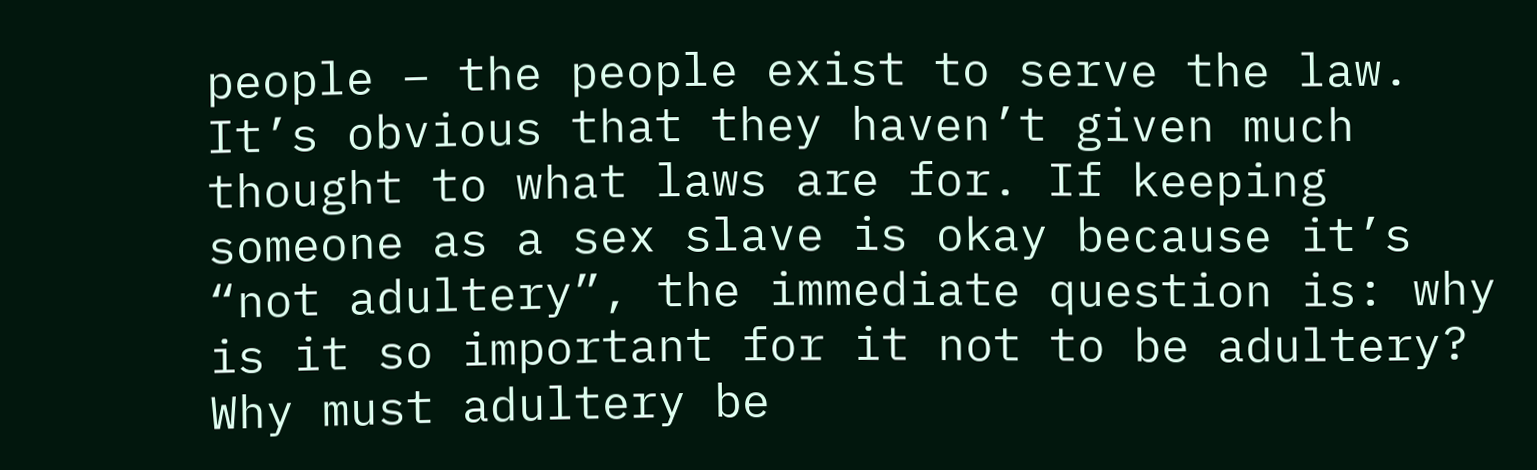people – the people exist to serve the law. It’s obvious that they haven’t given much thought to what laws are for. If keeping someone as a sex slave is okay because it’s “not adultery”, the immediate question is: why is it so important for it not to be adultery? Why must adultery be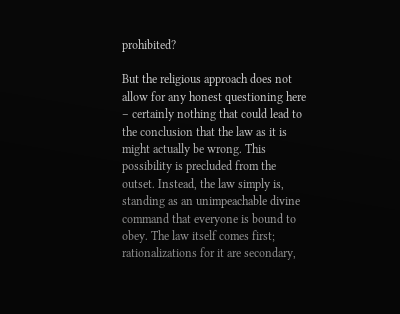prohibited?

But the religious approach does not allow for any honest questioning here – certainly nothing that could lead to the conclusion that the law as it is might actually be wrong. This possibility is precluded from the outset. Instead, the law simply is, standing as an unimpeachable divine command that everyone is bound to obey. The law itself comes first; rationalizations for it are secondary,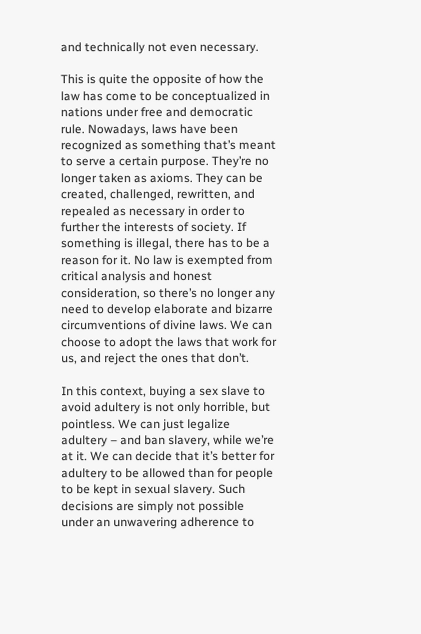and technically not even necessary.

This is quite the opposite of how the law has come to be conceptualized in nations under free and democratic rule. Nowadays, laws have been recognized as something that’s meant to serve a certain purpose. They’re no longer taken as axioms. They can be created, challenged, rewritten, and repealed as necessary in order to further the interests of society. If something is illegal, there has to be a reason for it. No law is exempted from critical analysis and honest consideration, so there’s no longer any need to develop elaborate and bizarre circumventions of divine laws. We can choose to adopt the laws that work for us, and reject the ones that don’t.

In this context, buying a sex slave to avoid adultery is not only horrible, but pointless. We can just legalize adultery – and ban slavery, while we’re at it. We can decide that it’s better for adultery to be allowed than for people to be kept in sexual slavery. Such decisions are simply not possible under an unwavering adherence to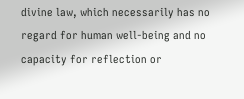divine law, which necessarily has no regard for human well-being and no capacity for reflection or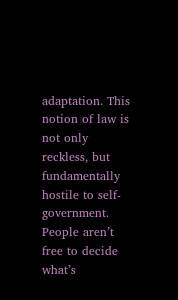adaptation. This notion of law is not only reckless, but fundamentally hostile to self-government. People aren’t free to decide what’s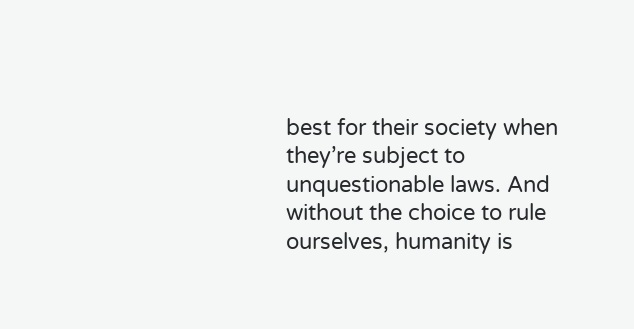best for their society when they’re subject to unquestionable laws. And without the choice to rule ourselves, humanity is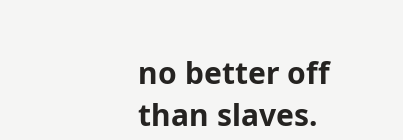no better off than slaves.